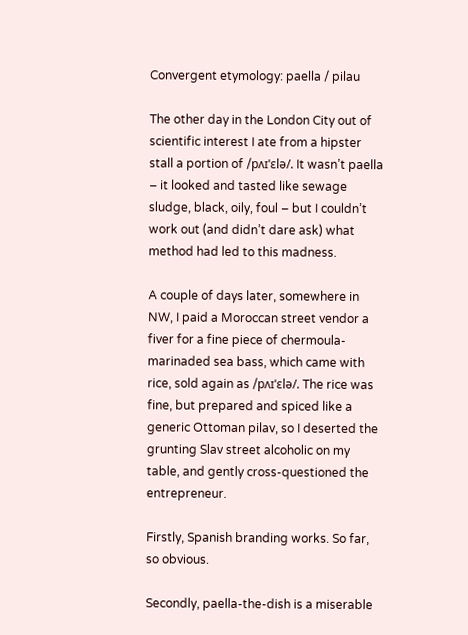Convergent etymology: paella / pilau

The other day in the London City out of scientific interest I ate from a hipster stall a portion of /pʌɪˈɛlə/. It wasn’t paella – it looked and tasted like sewage sludge, black, oily, foul – but I couldn’t work out (and didn’t dare ask) what method had led to this madness.

A couple of days later, somewhere in NW, I paid a Moroccan street vendor a fiver for a fine piece of chermoula-marinaded sea bass, which came with rice, sold again as /pʌɪˈɛlə/. The rice was fine, but prepared and spiced like a generic Ottoman pilav, so I deserted the grunting Slav street alcoholic on my table, and gently cross-questioned the entrepreneur.

Firstly, Spanish branding works. So far, so obvious.

Secondly, paella-the-dish is a miserable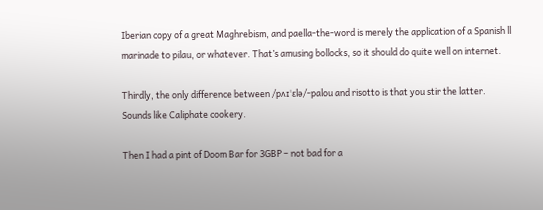Iberian copy of a great Maghrebism, and paella-the-word is merely the application of a Spanish ll marinade to pilau, or whatever. That’s amusing bollocks, so it should do quite well on internet.

Thirdly, the only difference between /pʌɪˈɛlə/-palou and risotto is that you stir the latter. Sounds like Caliphate cookery.

Then I had a pint of Doom Bar for 3GBP – not bad for a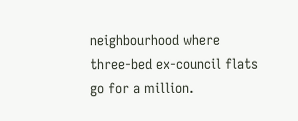neighbourhood where three-bed ex-council flats go for a million.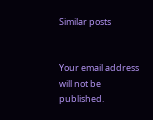Similar posts


Your email address will not be published.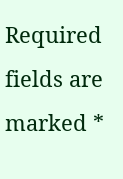Required fields are marked *